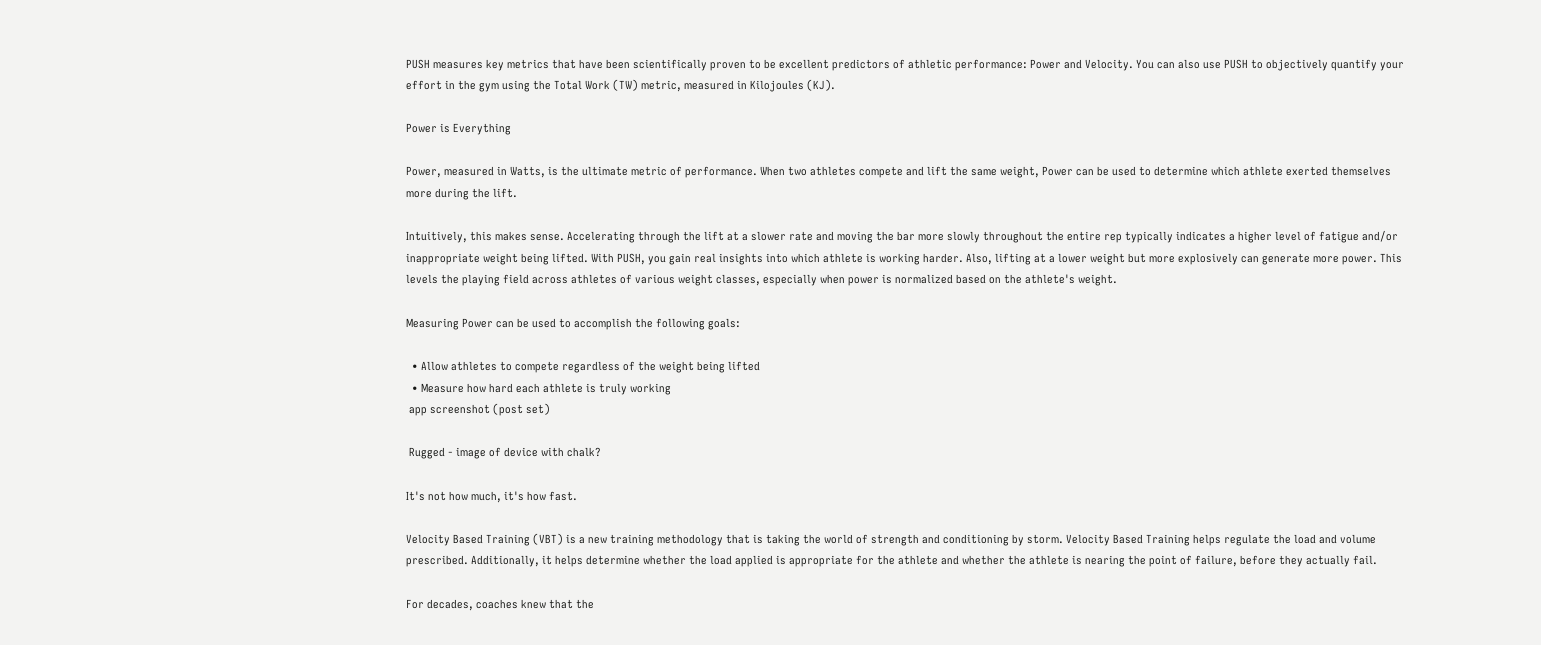PUSH measures key metrics that have been scientifically proven to be excellent predictors of athletic performance: Power and Velocity. You can also use PUSH to objectively quantify your effort in the gym using the Total Work (TW) metric, measured in Kilojoules (KJ).

Power is Everything

Power, measured in Watts, is the ultimate metric of performance. When two athletes compete and lift the same weight, Power can be used to determine which athlete exerted themselves more during the lift.

Intuitively, this makes sense. Accelerating through the lift at a slower rate and moving the bar more slowly throughout the entire rep typically indicates a higher level of fatigue and/or inappropriate weight being lifted. With PUSH, you gain real insights into which athlete is working harder. Also, lifting at a lower weight but more explosively can generate more power. This levels the playing field across athletes of various weight classes, especially when power is normalized based on the athlete's weight.

Measuring Power can be used to accomplish the following goals:

  • Allow athletes to compete regardless of the weight being lifted
  • Measure how hard each athlete is truly working
 app screenshot (post set)

 Rugged - image of device with chalk?

It's not how much, it's how fast.

Velocity Based Training (VBT) is a new training methodology that is taking the world of strength and conditioning by storm. Velocity Based Training helps regulate the load and volume prescribed. Additionally, it helps determine whether the load applied is appropriate for the athlete and whether the athlete is nearing the point of failure, before they actually fail.

For decades, coaches knew that the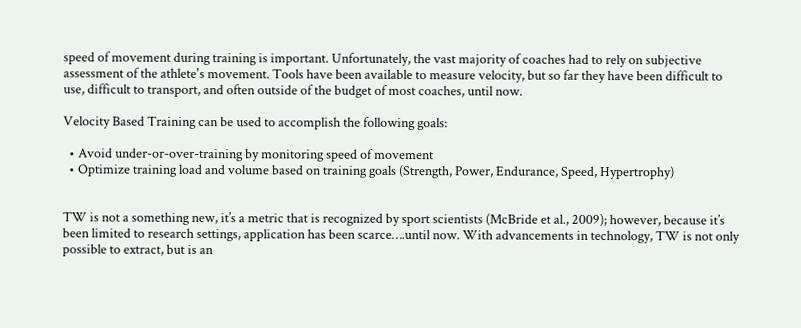speed of movement during training is important. Unfortunately, the vast majority of coaches had to rely on subjective assessment of the athlete's movement. Tools have been available to measure velocity, but so far they have been difficult to use, difficult to transport, and often outside of the budget of most coaches, until now.

Velocity Based Training can be used to accomplish the following goals:

  • Avoid under-or-over-training by monitoring speed of movement
  • Optimize training load and volume based on training goals (Strength, Power, Endurance, Speed, Hypertrophy)


TW is not a something new, it’s a metric that is recognized by sport scientists (McBride et al., 2009); however, because it’s been limited to research settings, application has been scarce….until now. With advancements in technology, TW is not only possible to extract, but is an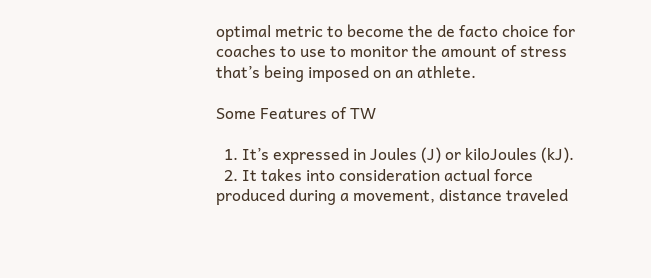optimal metric to become the de facto choice for coaches to use to monitor the amount of stress that’s being imposed on an athlete.

Some Features of TW

  1. It’s expressed in Joules (J) or kiloJoules (kJ).
  2. It takes into consideration actual force produced during a movement, distance traveled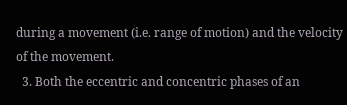during a movement (i.e. range of motion) and the velocity of the movement.
  3. Both the eccentric and concentric phases of an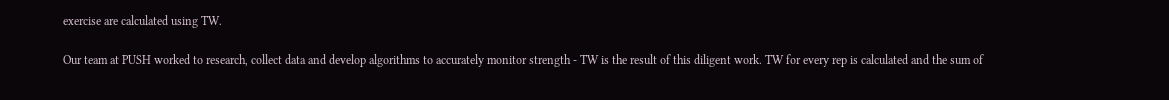exercise are calculated using TW.

Our team at PUSH worked to research, collect data and develop algorithms to accurately monitor strength - TW is the result of this diligent work. TW for every rep is calculated and the sum of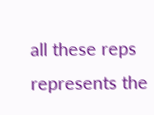all these reps represents the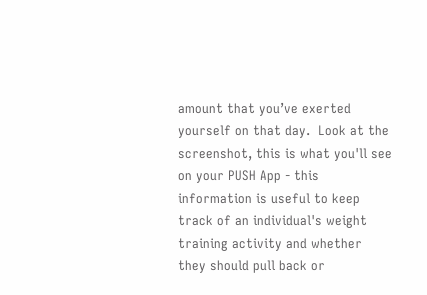amount that you’ve exerted yourself on that day.  Look at the screenshot, this is what you'll see on your PUSH App - this information is useful to keep track of an individual's weight training activity and whether they should pull back or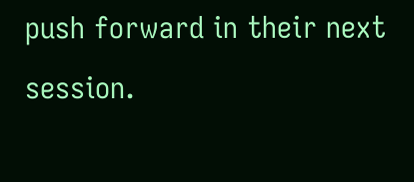push forward in their next session.